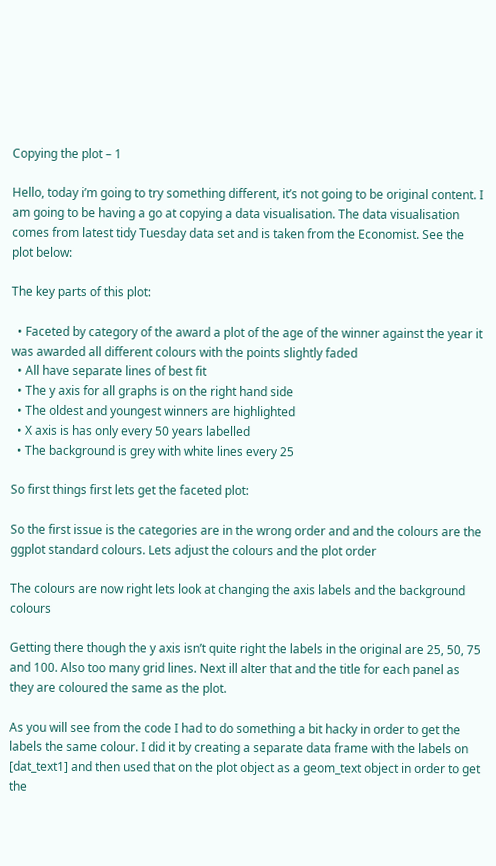Copying the plot – 1

Hello, today i’m going to try something different, it’s not going to be original content. I am going to be having a go at copying a data visualisation. The data visualisation comes from latest tidy Tuesday data set and is taken from the Economist. See the plot below:

The key parts of this plot:

  • Faceted by category of the award a plot of the age of the winner against the year it was awarded all different colours with the points slightly faded
  • All have separate lines of best fit
  • The y axis for all graphs is on the right hand side
  • The oldest and youngest winners are highlighted
  • X axis is has only every 50 years labelled
  • The background is grey with white lines every 25

So first things first lets get the faceted plot:

So the first issue is the categories are in the wrong order and and the colours are the ggplot standard colours. Lets adjust the colours and the plot order

The colours are now right lets look at changing the axis labels and the background colours

Getting there though the y axis isn’t quite right the labels in the original are 25, 50, 75 and 100. Also too many grid lines. Next ill alter that and the title for each panel as they are coloured the same as the plot.

As you will see from the code I had to do something a bit hacky in order to get the labels the same colour. I did it by creating a separate data frame with the labels on [dat_text1] and then used that on the plot object as a geom_text object in order to get the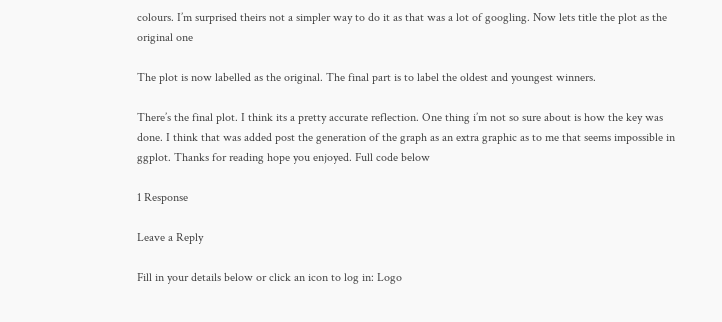colours. I’m surprised theirs not a simpler way to do it as that was a lot of googling. Now lets title the plot as the original one

The plot is now labelled as the original. The final part is to label the oldest and youngest winners.

There’s the final plot. I think its a pretty accurate reflection. One thing i’m not so sure about is how the key was done. I think that was added post the generation of the graph as an extra graphic as to me that seems impossible in ggplot. Thanks for reading hope you enjoyed. Full code below

1 Response

Leave a Reply

Fill in your details below or click an icon to log in: Logo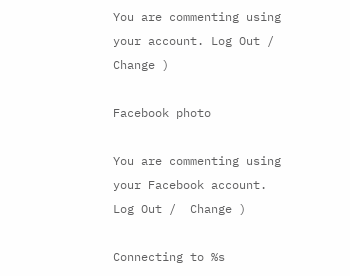You are commenting using your account. Log Out /  Change )

Facebook photo

You are commenting using your Facebook account. Log Out /  Change )

Connecting to %s